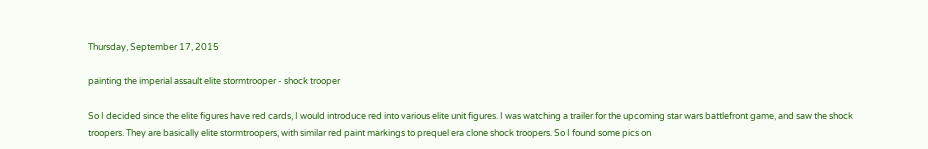Thursday, September 17, 2015

painting the imperial assault elite stormtrooper - shock trooper

So I decided since the elite figures have red cards, I would introduce red into various elite unit figures. I was watching a trailer for the upcoming star wars battlefront game, and saw the shock troopers. They are basically elite stormtroopers, with similar red paint markings to prequel era clone shock troopers. So I found some pics on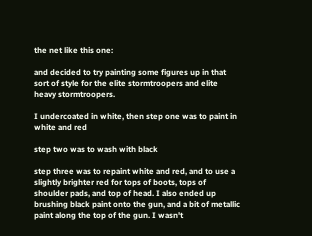the net like this one:

and decided to try painting some figures up in that sort of style for the elite stormtroopers and elite heavy stormtroopers.

I undercoated in white, then step one was to paint in white and red

step two was to wash with black

step three was to repaint white and red, and to use a slightly brighter red for tops of boots, tops of shoulder pads, and top of head. I also ended up brushing black paint onto the gun, and a bit of metallic paint along the top of the gun. I wasn't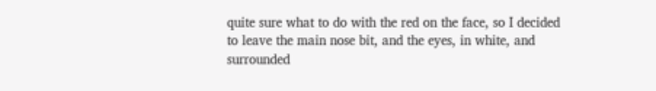quite sure what to do with the red on the face, so I decided to leave the main nose bit, and the eyes, in white, and surrounded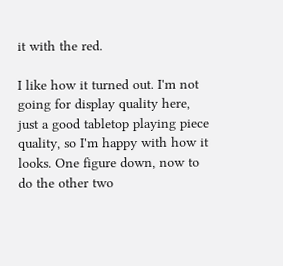it with the red.

I like how it turned out. I'm not going for display quality here, just a good tabletop playing piece quality, so I'm happy with how it looks. One figure down, now to do the other two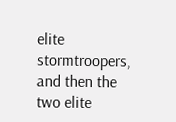elite stormtroopers, and then the two elite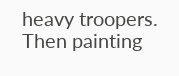heavy troopers. Then painting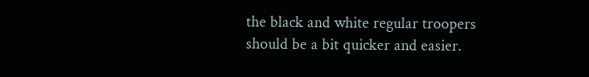the black and white regular troopers should be a bit quicker and easier.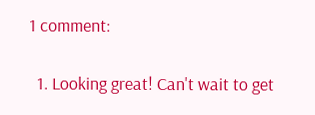1 comment:

  1. Looking great! Can't wait to get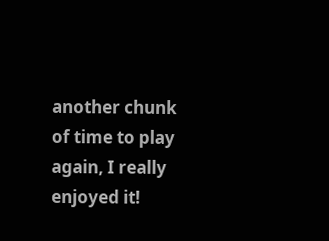another chunk of time to play again, I really enjoyed it!